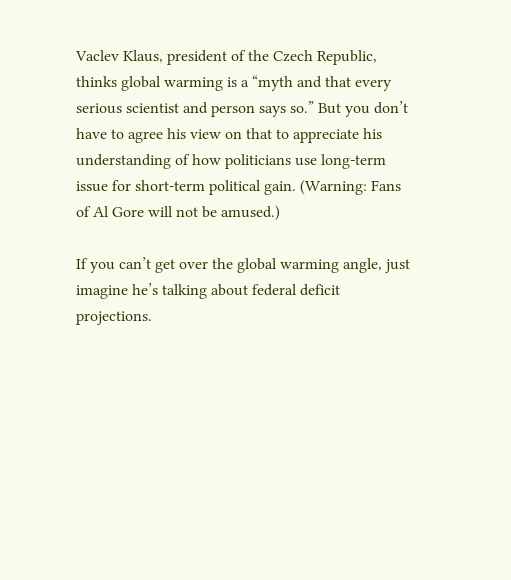Vaclev Klaus, president of the Czech Republic, thinks global warming is a “myth and that every serious scientist and person says so.” But you don’t have to agree his view on that to appreciate his understanding of how politicians use long-term issue for short-term political gain. (Warning: Fans of Al Gore will not be amused.)

If you can’t get over the global warming angle, just imagine he’s talking about federal deficit projections.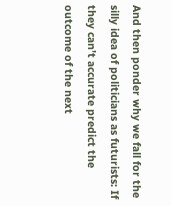And then ponder why we fall for the silly idea of politicians as futurists: If they can’t accurate predict the outcome of the next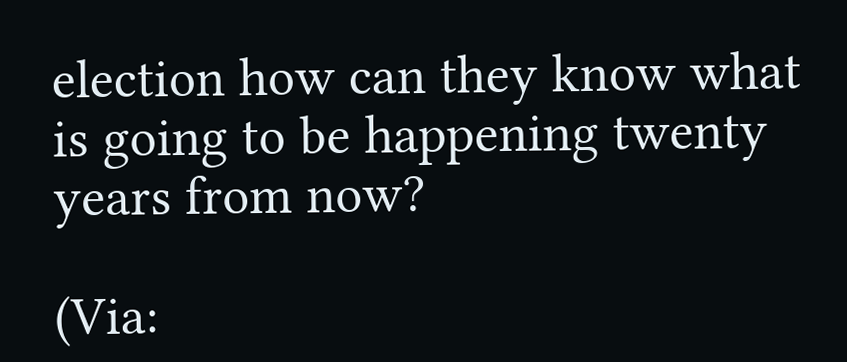election how can they know what is going to be happening twenty years from now?

(Via: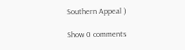Southern Appeal )

Show 0 comments